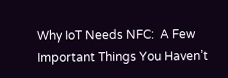Why IoT Needs NFC:  A Few Important Things You Haven’t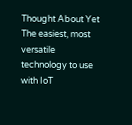Thought About Yet
The easiest, most versatile technology to use with IoT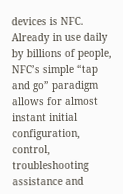devices is NFC. Already in use daily by billions of people, NFC’s simple “tap and go” paradigm allows for almost instant initial configuration, control, troubleshooting assistance and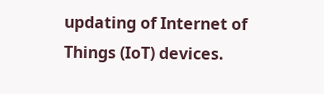updating of Internet of Things (IoT) devices.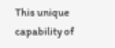This unique capability of